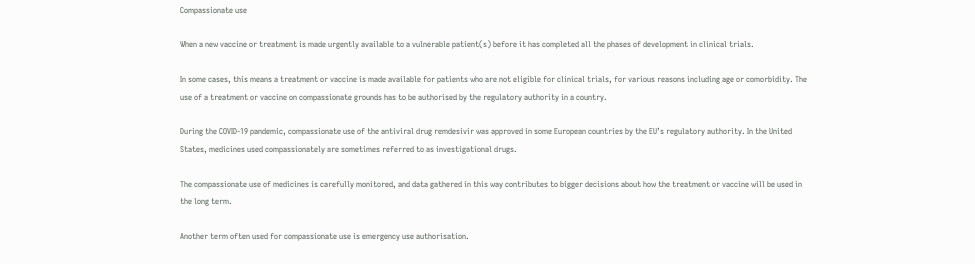Compassionate use

When a new vaccine or treatment is made urgently available to a vulnerable patient(s) before it has completed all the phases of development in clinical trials.

In some cases, this means a treatment or vaccine is made available for patients who are not eligible for clinical trials, for various reasons including age or comorbidity. The use of a treatment or vaccine on compassionate grounds has to be authorised by the regulatory authority in a country.

During the COVID-19 pandemic, compassionate use of the antiviral drug remdesivir was approved in some European countries by the EU’s regulatory authority. In the United States, medicines used compassionately are sometimes referred to as investigational drugs.

The compassionate use of medicines is carefully monitored, and data gathered in this way contributes to bigger decisions about how the treatment or vaccine will be used in the long term.

Another term often used for compassionate use is emergency use authorisation.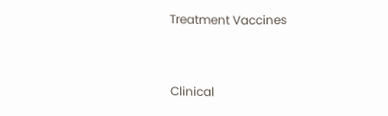Treatment Vaccines


Clinical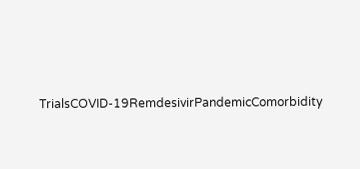TrialsCOVID-19RemdesivirPandemicComorbidity